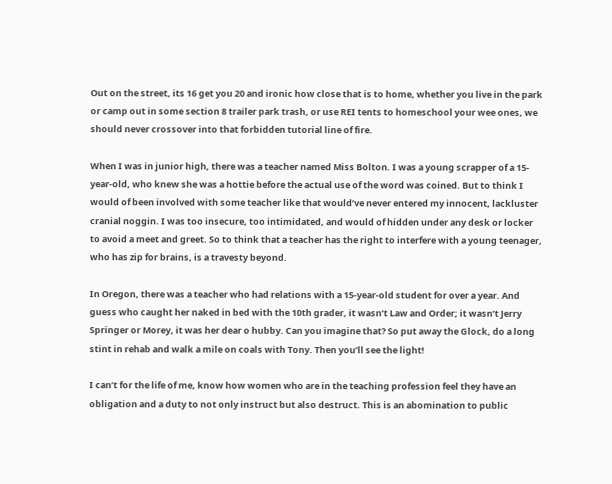Out on the street, its 16 get you 20 and ironic how close that is to home, whether you live in the park or camp out in some section 8 trailer park trash, or use REI tents to homeschool your wee ones, we should never crossover into that forbidden tutorial line of fire.

When I was in junior high, there was a teacher named Miss Bolton. I was a young scrapper of a 15-year-old, who knew she was a hottie before the actual use of the word was coined. But to think I would of been involved with some teacher like that would’ve never entered my innocent, lackluster cranial noggin. I was too insecure, too intimidated, and would of hidden under any desk or locker to avoid a meet and greet. So to think that a teacher has the right to interfere with a young teenager, who has zip for brains, is a travesty beyond.

In Oregon, there was a teacher who had relations with a 15-year-old student for over a year. And guess who caught her naked in bed with the 10th grader, it wasn’t Law and Order; it wasn’t Jerry Springer or Morey, it was her dear o hubby. Can you imagine that? So put away the Glock, do a long stint in rehab and walk a mile on coals with Tony. Then you’ll see the light!

I can’t for the life of me, know how women who are in the teaching profession feel they have an obligation and a duty to not only instruct but also destruct. This is an abomination to public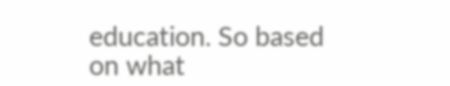education. So based on what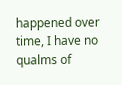happened over time, I have no qualms of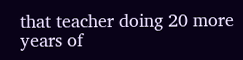that teacher doing 20 more years of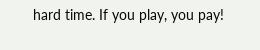hard time. If you play, you pay!